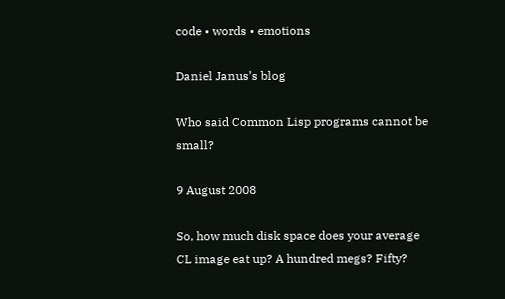code • words • emotions

Daniel Janus’s blog

Who said Common Lisp programs cannot be small?

9 August 2008

So, how much disk space does your average CL image eat up? A hundred megs? Fifty?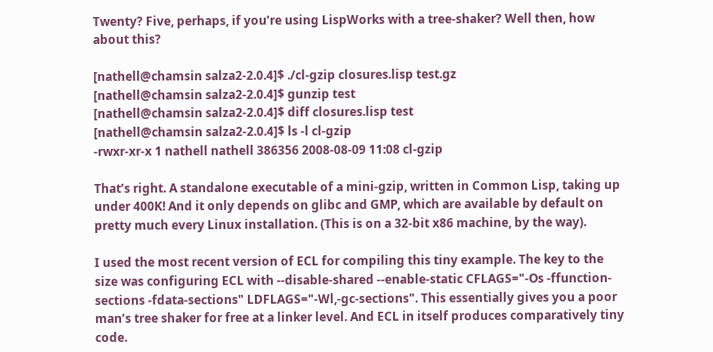Twenty? Five, perhaps, if you’re using LispWorks with a tree-shaker? Well then, how about this?

[nathell@chamsin salza2-2.0.4]$ ./cl-gzip closures.lisp test.gz
[nathell@chamsin salza2-2.0.4]$ gunzip test
[nathell@chamsin salza2-2.0.4]$ diff closures.lisp test
[nathell@chamsin salza2-2.0.4]$ ls -l cl-gzip
-rwxr-xr-x 1 nathell nathell 386356 2008-08-09 11:08 cl-gzip

That’s right. A standalone executable of a mini-gzip, written in Common Lisp, taking up under 400K! And it only depends on glibc and GMP, which are available by default on pretty much every Linux installation. (This is on a 32-bit x86 machine, by the way).

I used the most recent version of ECL for compiling this tiny example. The key to the size was configuring ECL with --disable-shared --enable-static CFLAGS="-Os -ffunction-sections -fdata-sections" LDFLAGS="-Wl,-gc-sections". This essentially gives you a poor man’s tree shaker for free at a linker level. And ECL in itself produces comparatively tiny code.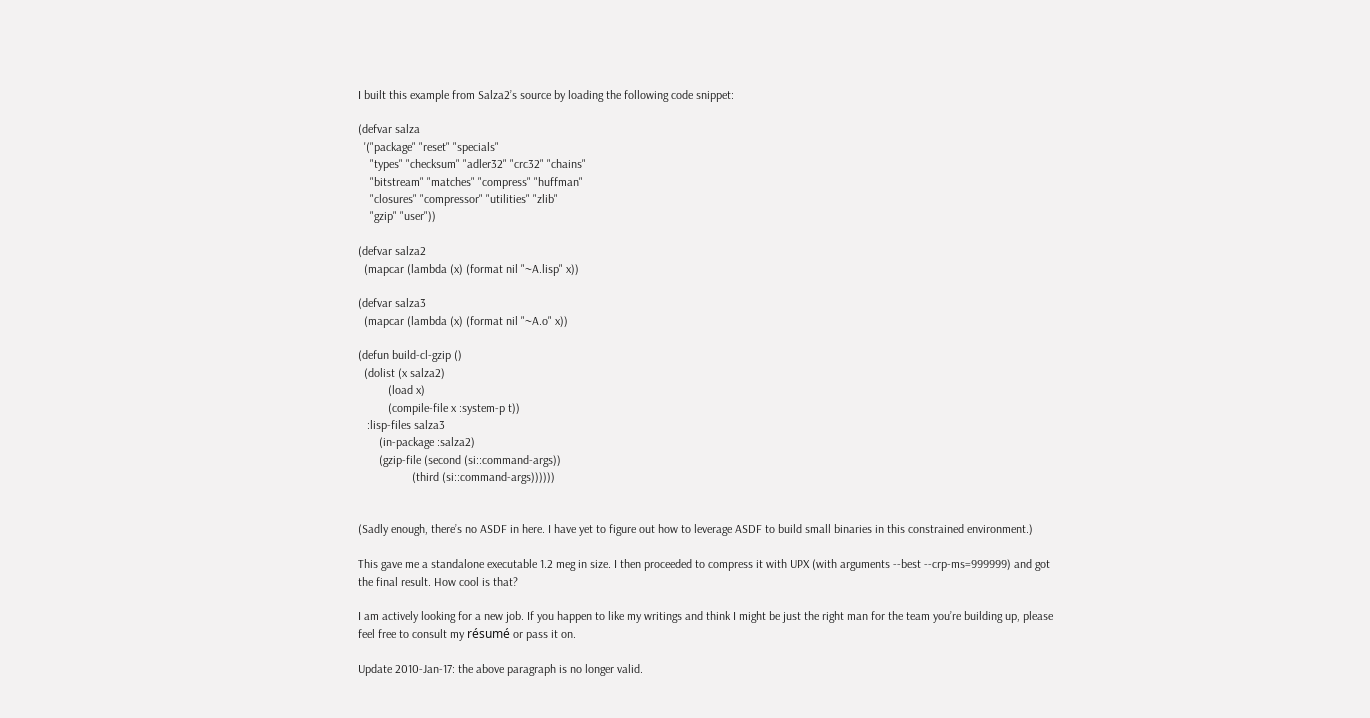I built this example from Salza2’s source by loading the following code snippet:

(defvar salza
  '("package" "reset" "specials"
    "types" "checksum" "adler32" "crc32" "chains"
    "bitstream" "matches" "compress" "huffman"
    "closures" "compressor" "utilities" "zlib"
    "gzip" "user"))

(defvar salza2
  (mapcar (lambda (x) (format nil "~A.lisp" x))

(defvar salza3
  (mapcar (lambda (x) (format nil "~A.o" x))

(defun build-cl-gzip ()
  (dolist (x salza2)
          (load x)
          (compile-file x :system-p t))
   :lisp-files salza3
       (in-package :salza2)
       (gzip-file (second (si::command-args))
                  (third (si::command-args))))))


(Sadly enough, there’s no ASDF in here. I have yet to figure out how to leverage ASDF to build small binaries in this constrained environment.)

This gave me a standalone executable 1.2 meg in size. I then proceeded to compress it with UPX (with arguments --best --crp-ms=999999) and got the final result. How cool is that?

I am actively looking for a new job. If you happen to like my writings and think I might be just the right man for the team you’re building up, please feel free to consult my résumé or pass it on.

Update 2010-Jan-17: the above paragraph is no longer valid.